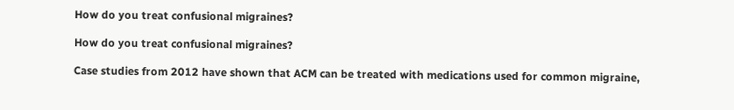How do you treat confusional migraines?

How do you treat confusional migraines?

Case studies from 2012 have shown that ACM can be treated with medications used for common migraine,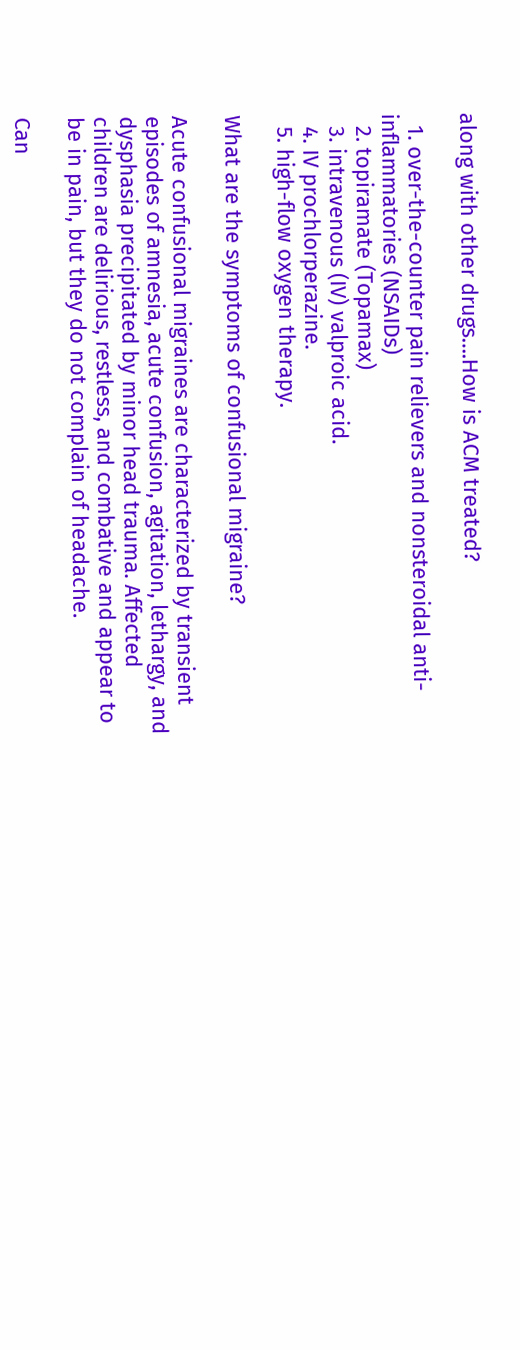along with other drugs….How is ACM treated?

  1. over-the-counter pain relievers and nonsteroidal anti-inflammatories (NSAIDs)
  2. topiramate (Topamax)
  3. intravenous (IV) valproic acid.
  4. IV prochlorperazine.
  5. high-flow oxygen therapy.

What are the symptoms of confusional migraine?

Acute confusional migraines are characterized by transient episodes of amnesia, acute confusion, agitation, lethargy, and dysphasia precipitated by minor head trauma. Affected children are delirious, restless, and combative and appear to be in pain, but they do not complain of headache.

Can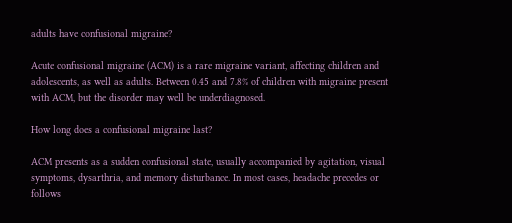adults have confusional migraine?

Acute confusional migraine (ACM) is a rare migraine variant, affecting children and adolescents, as well as adults. Between 0.45 and 7.8% of children with migraine present with ACM, but the disorder may well be underdiagnosed.

How long does a confusional migraine last?

ACM presents as a sudden confusional state, usually accompanied by agitation, visual symptoms, dysarthria, and memory disturbance. In most cases, headache precedes or follows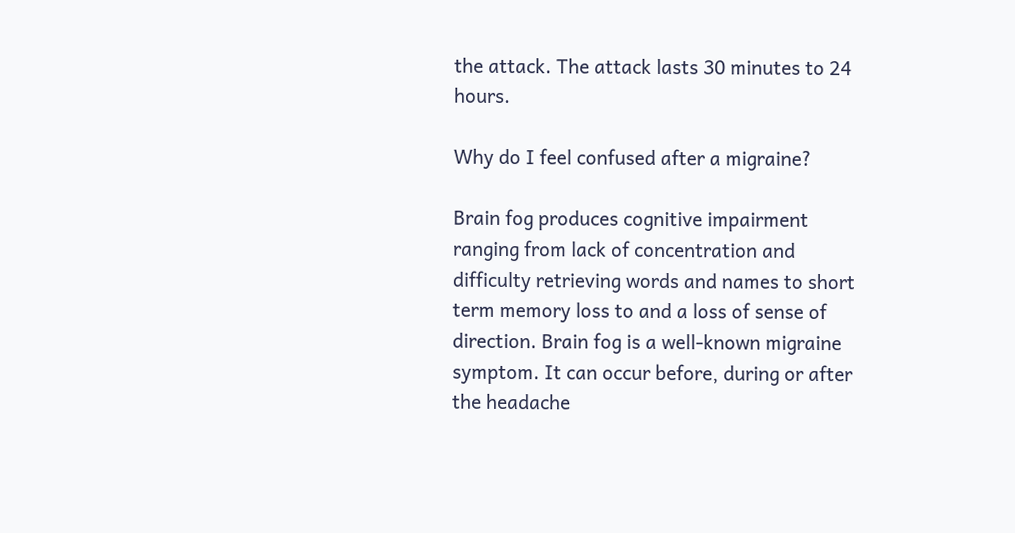the attack. The attack lasts 30 minutes to 24 hours.

Why do I feel confused after a migraine?

Brain fog produces cognitive impairment ranging from lack of concentration and difficulty retrieving words and names to short term memory loss to and a loss of sense of direction. Brain fog is a well-known migraine symptom. It can occur before, during or after the headache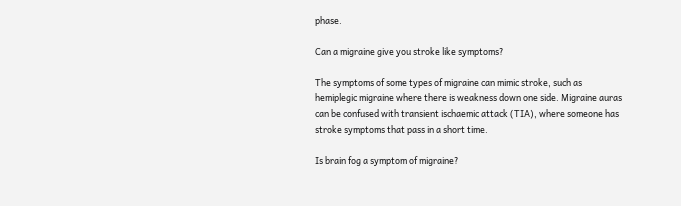phase.

Can a migraine give you stroke like symptoms?

The symptoms of some types of migraine can mimic stroke, such as hemiplegic migraine where there is weakness down one side. Migraine auras can be confused with transient ischaemic attack (TIA), where someone has stroke symptoms that pass in a short time.

Is brain fog a symptom of migraine?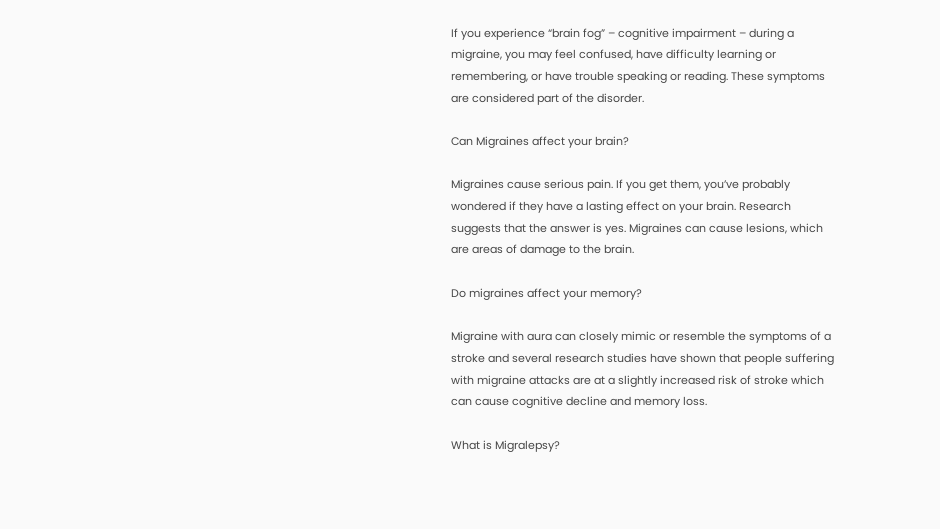If you experience “brain fog” – cognitive impairment – during a migraine, you may feel confused, have difficulty learning or remembering, or have trouble speaking or reading. These symptoms are considered part of the disorder.

Can Migraines affect your brain?

Migraines cause serious pain. If you get them, you’ve probably wondered if they have a lasting effect on your brain. Research suggests that the answer is yes. Migraines can cause lesions, which are areas of damage to the brain.

Do migraines affect your memory?

Migraine with aura can closely mimic or resemble the symptoms of a stroke and several research studies have shown that people suffering with migraine attacks are at a slightly increased risk of stroke which can cause cognitive decline and memory loss.

What is Migralepsy?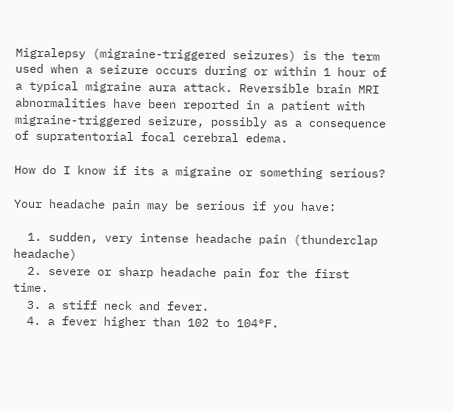Migralepsy (migraine-triggered seizures) is the term used when a seizure occurs during or within 1 hour of a typical migraine aura attack. Reversible brain MRI abnormalities have been reported in a patient with migraine-triggered seizure, possibly as a consequence of supratentorial focal cerebral edema.

How do I know if its a migraine or something serious?

Your headache pain may be serious if you have:

  1. sudden, very intense headache pain (thunderclap headache)
  2. severe or sharp headache pain for the first time.
  3. a stiff neck and fever.
  4. a fever higher than 102 to 104°F.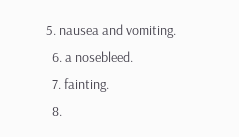5. nausea and vomiting.
  6. a nosebleed.
  7. fainting.
  8.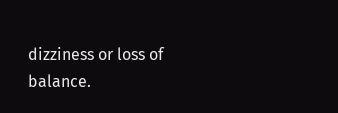dizziness or loss of balance.